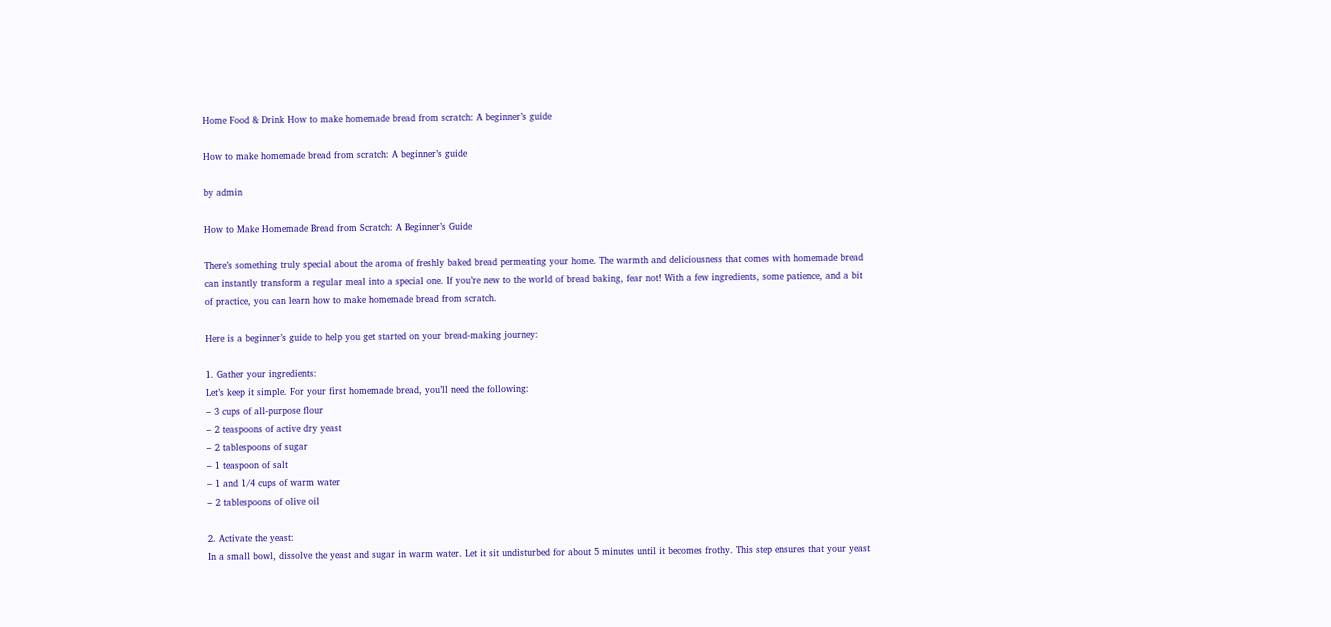Home Food & Drink How to make homemade bread from scratch: A beginner’s guide

How to make homemade bread from scratch: A beginner’s guide

by admin

How to Make Homemade Bread from Scratch: A Beginner’s Guide

There’s something truly special about the aroma of freshly baked bread permeating your home. The warmth and deliciousness that comes with homemade bread can instantly transform a regular meal into a special one. If you’re new to the world of bread baking, fear not! With a few ingredients, some patience, and a bit of practice, you can learn how to make homemade bread from scratch.

Here is a beginner’s guide to help you get started on your bread-making journey:

1. Gather your ingredients:
Let’s keep it simple. For your first homemade bread, you’ll need the following:
– 3 cups of all-purpose flour
– 2 teaspoons of active dry yeast
– 2 tablespoons of sugar
– 1 teaspoon of salt
– 1 and 1/4 cups of warm water
– 2 tablespoons of olive oil

2. Activate the yeast:
In a small bowl, dissolve the yeast and sugar in warm water. Let it sit undisturbed for about 5 minutes until it becomes frothy. This step ensures that your yeast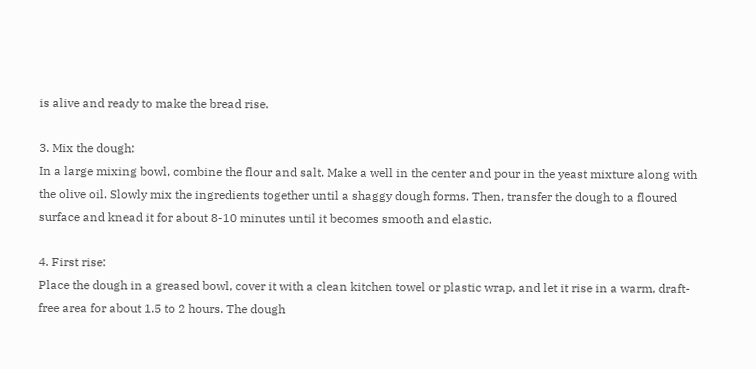is alive and ready to make the bread rise.

3. Mix the dough:
In a large mixing bowl, combine the flour and salt. Make a well in the center and pour in the yeast mixture along with the olive oil. Slowly mix the ingredients together until a shaggy dough forms. Then, transfer the dough to a floured surface and knead it for about 8-10 minutes until it becomes smooth and elastic.

4. First rise:
Place the dough in a greased bowl, cover it with a clean kitchen towel or plastic wrap, and let it rise in a warm, draft-free area for about 1.5 to 2 hours. The dough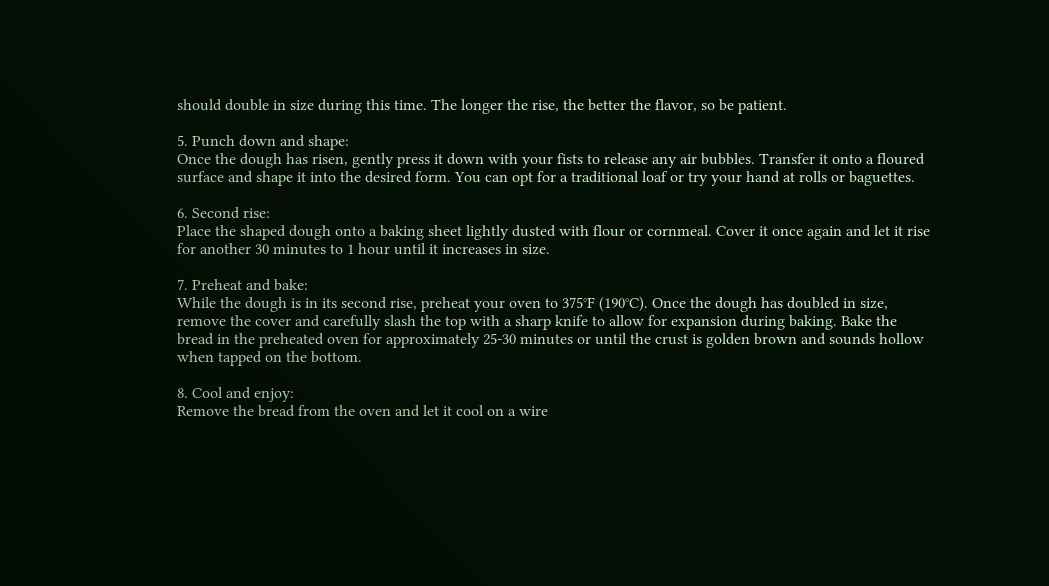should double in size during this time. The longer the rise, the better the flavor, so be patient.

5. Punch down and shape:
Once the dough has risen, gently press it down with your fists to release any air bubbles. Transfer it onto a floured surface and shape it into the desired form. You can opt for a traditional loaf or try your hand at rolls or baguettes.

6. Second rise:
Place the shaped dough onto a baking sheet lightly dusted with flour or cornmeal. Cover it once again and let it rise for another 30 minutes to 1 hour until it increases in size.

7. Preheat and bake:
While the dough is in its second rise, preheat your oven to 375°F (190°C). Once the dough has doubled in size, remove the cover and carefully slash the top with a sharp knife to allow for expansion during baking. Bake the bread in the preheated oven for approximately 25-30 minutes or until the crust is golden brown and sounds hollow when tapped on the bottom.

8. Cool and enjoy:
Remove the bread from the oven and let it cool on a wire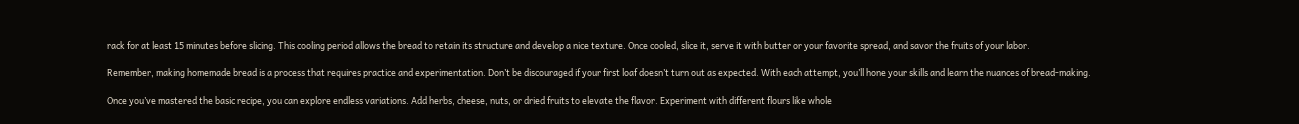rack for at least 15 minutes before slicing. This cooling period allows the bread to retain its structure and develop a nice texture. Once cooled, slice it, serve it with butter or your favorite spread, and savor the fruits of your labor.

Remember, making homemade bread is a process that requires practice and experimentation. Don’t be discouraged if your first loaf doesn’t turn out as expected. With each attempt, you’ll hone your skills and learn the nuances of bread-making.

Once you’ve mastered the basic recipe, you can explore endless variations. Add herbs, cheese, nuts, or dried fruits to elevate the flavor. Experiment with different flours like whole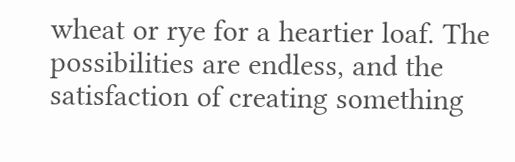wheat or rye for a heartier loaf. The possibilities are endless, and the satisfaction of creating something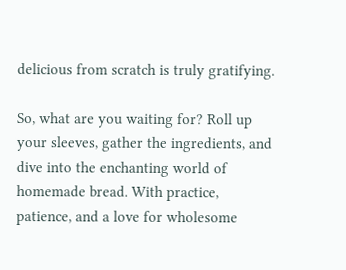delicious from scratch is truly gratifying.

So, what are you waiting for? Roll up your sleeves, gather the ingredients, and dive into the enchanting world of homemade bread. With practice, patience, and a love for wholesome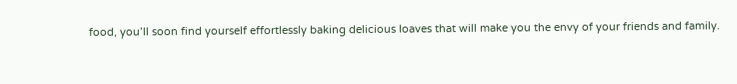food, you’ll soon find yourself effortlessly baking delicious loaves that will make you the envy of your friends and family.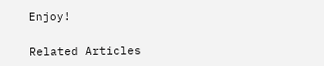Enjoy!

Related Articles